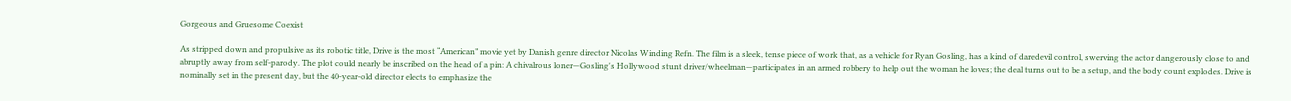Gorgeous and Gruesome Coexist

As stripped down and propulsive as its robotic title, Drive is the most “American” movie yet by Danish genre director Nicolas Winding Refn. The film is a sleek, tense piece of work that, as a vehicle for Ryan Gosling, has a kind of daredevil control, swerving the actor dangerously close to and abruptly away from self-parody. The plot could nearly be inscribed on the head of a pin: A chivalrous loner—Gosling's Hollywood stunt driver/wheelman—participates in an armed robbery to help out the woman he loves; the deal turns out to be a setup, and the body count explodes. Drive is nominally set in the present day, but the 40-year-old director elects to emphasize the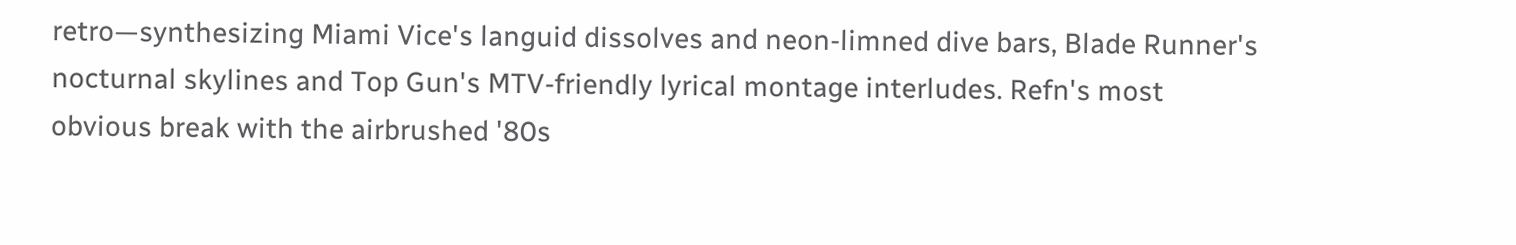retro—synthesizing Miami Vice's languid dissolves and neon-limned dive bars, Blade Runner's nocturnal skylines and Top Gun's MTV-friendly lyrical montage interludes. Refn's most obvious break with the airbrushed '80s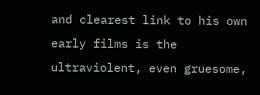and clearest link to his own early films is the ultraviolent, even gruesome,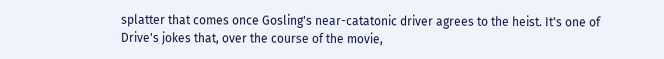splatter that comes once Gosling's near-catatonic driver agrees to the heist. It's one of Drive's jokes that, over the course of the movie,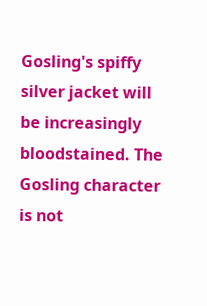Gosling's spiffy silver jacket will be increasingly bloodstained. The Gosling character is not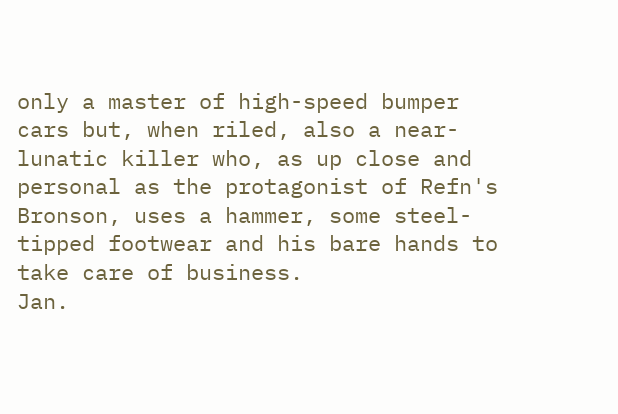only a master of high-speed bumper cars but, when riled, also a near-lunatic killer who, as up close and personal as the protagonist of Refn's Bronson, uses a hammer, some steel-tipped footwear and his bare hands to take care of business.
Jan.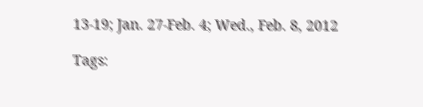13-19; Jan. 27-Feb. 4; Wed., Feb. 8, 2012

Tags: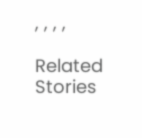, , , ,

Related Stories